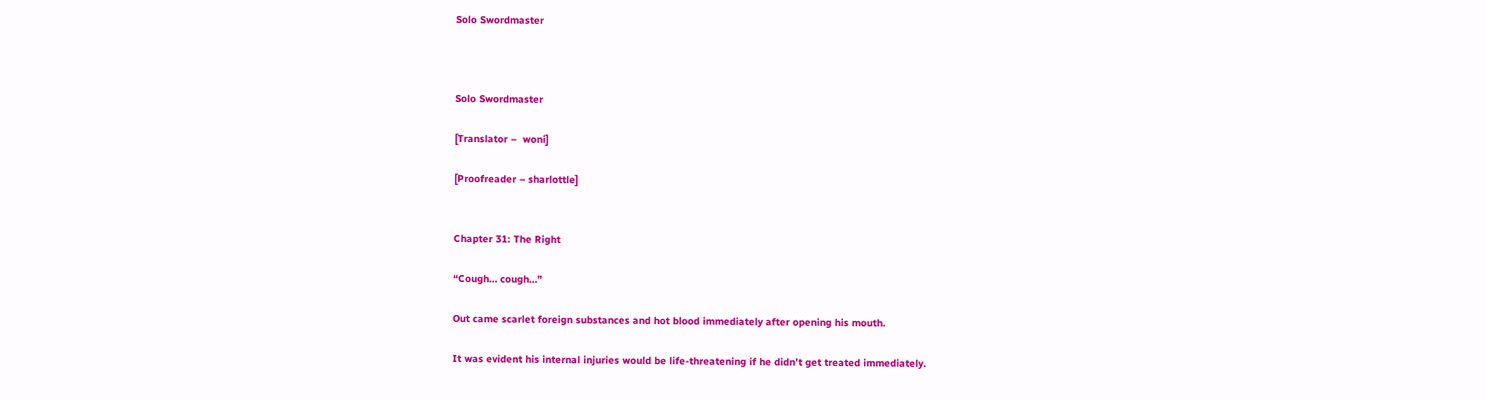Solo Swordmaster



Solo Swordmaster

[Translator –  woni]

[Proofreader – sharlottle]


Chapter 31: The Right

“Cough… cough…”

Out came scarlet foreign substances and hot blood immediately after opening his mouth.

It was evident his internal injuries would be life-threatening if he didn’t get treated immediately.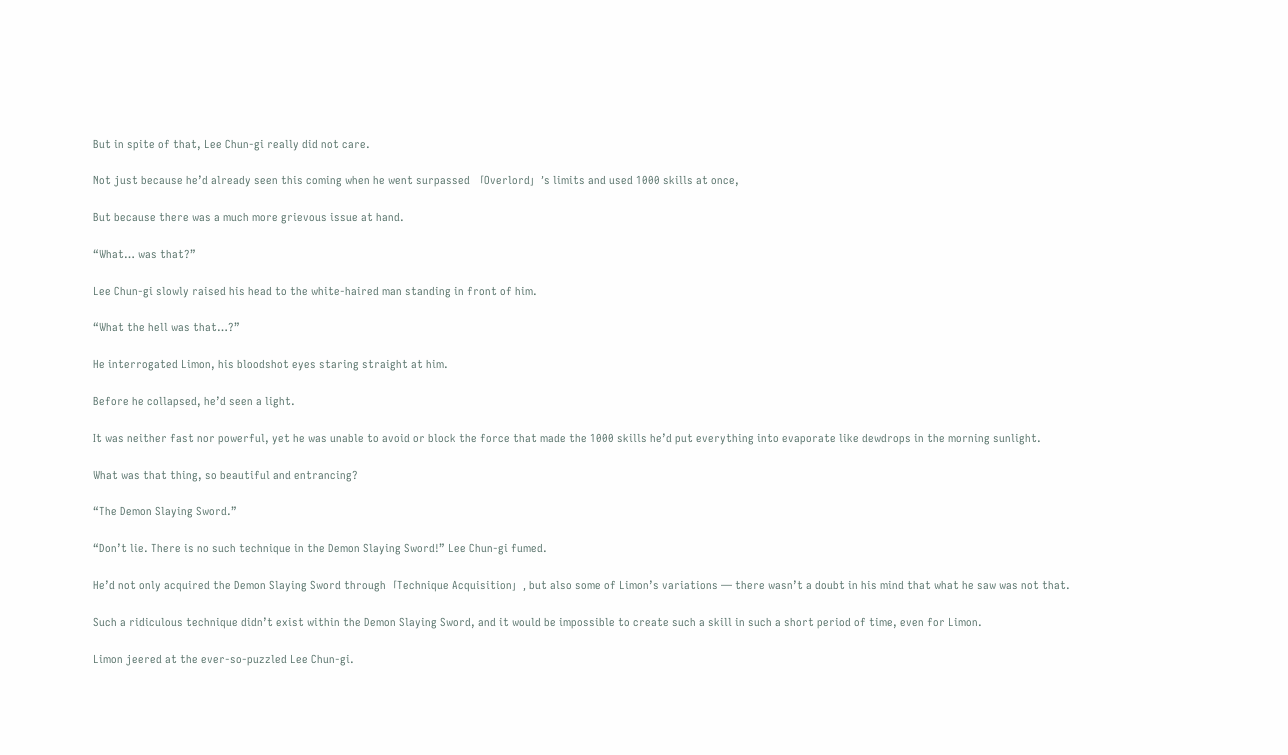But in spite of that, Lee Chun-gi really did not care.

Not just because he’d already seen this coming when he went surpassed 「Overlord」’s limits and used 1000 skills at once,

But because there was a much more grievous issue at hand.

“What… was that?”

Lee Chun-gi slowly raised his head to the white-haired man standing in front of him.

“What the hell was that…?”

He interrogated Limon, his bloodshot eyes staring straight at him.

Before he collapsed, he’d seen a light.

It was neither fast nor powerful, yet he was unable to avoid or block the force that made the 1000 skills he’d put everything into evaporate like dewdrops in the morning sunlight.

What was that thing, so beautiful and entrancing?

“The Demon Slaying Sword.”

“Don’t lie. There is no such technique in the Demon Slaying Sword!” Lee Chun-gi fumed.

He’d not only acquired the Demon Slaying Sword through「Technique Acquisition」, but also some of Limon’s variations — there wasn’t a doubt in his mind that what he saw was not that.

Such a ridiculous technique didn’t exist within the Demon Slaying Sword, and it would be impossible to create such a skill in such a short period of time, even for Limon.

Limon jeered at the ever-so-puzzled Lee Chun-gi.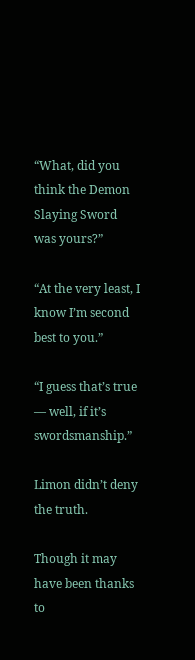“What, did you think the Demon Slaying Sword was yours?”

“At the very least, I know I’m second best to you.”

“I guess that’s true — well, if it’s swordsmanship.”

Limon didn’t deny the truth.

Though it may have been thanks to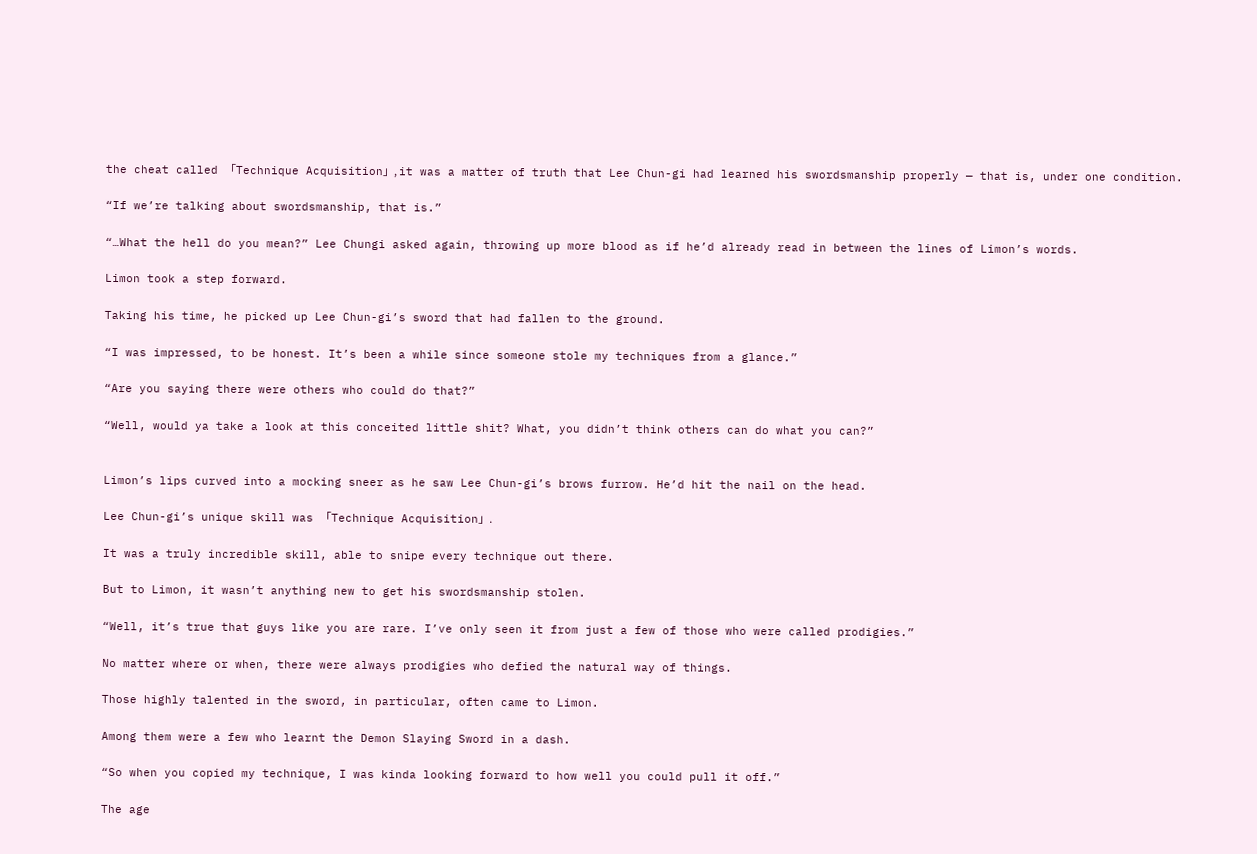the cheat called 「Technique Acquisition」, it was a matter of truth that Lee Chun-gi had learned his swordsmanship properly — that is, under one condition.

“If we’re talking about swordsmanship, that is.”

“…What the hell do you mean?” Lee Chungi asked again, throwing up more blood as if he’d already read in between the lines of Limon’s words.

Limon took a step forward.

Taking his time, he picked up Lee Chun-gi’s sword that had fallen to the ground.

“I was impressed, to be honest. It’s been a while since someone stole my techniques from a glance.”

“Are you saying there were others who could do that?”

“Well, would ya take a look at this conceited little shit? What, you didn’t think others can do what you can?”


Limon’s lips curved into a mocking sneer as he saw Lee Chun-gi’s brows furrow. He’d hit the nail on the head.

Lee Chun-gi’s unique skill was 「Technique Acquisition」.

It was a truly incredible skill, able to snipe every technique out there.

But to Limon, it wasn’t anything new to get his swordsmanship stolen.

“Well, it’s true that guys like you are rare. I’ve only seen it from just a few of those who were called prodigies.”

No matter where or when, there were always prodigies who defied the natural way of things.

Those highly talented in the sword, in particular, often came to Limon.

Among them were a few who learnt the Demon Slaying Sword in a dash.

“So when you copied my technique, I was kinda looking forward to how well you could pull it off.”

The age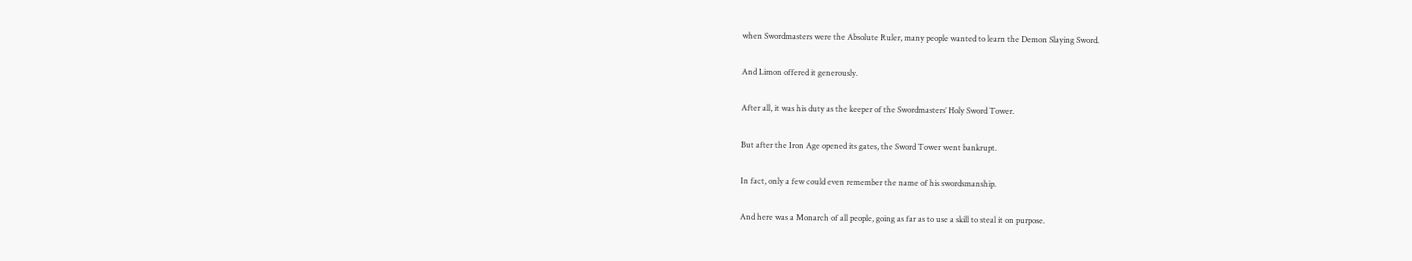when Swordmasters were the Absolute Ruler, many people wanted to learn the Demon Slaying Sword.

And Limon offered it generously.

After all, it was his duty as the keeper of the Swordmasters’ Holy Sword Tower.

But after the Iron Age opened its gates, the Sword Tower went bankrupt.

In fact, only a few could even remember the name of his swordsmanship.

And here was a Monarch of all people, going as far as to use a skill to steal it on purpose.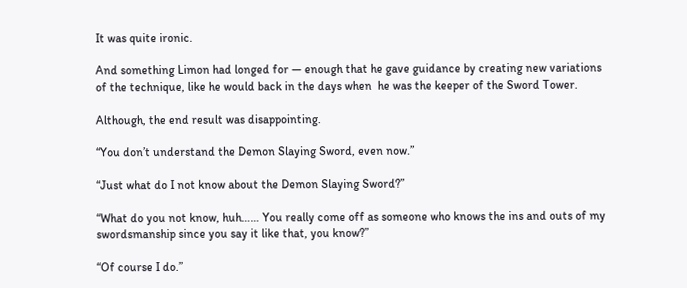It was quite ironic.

And something Limon had longed for — enough that he gave guidance by creating new variations of the technique, like he would back in the days when  he was the keeper of the Sword Tower.

Although, the end result was disappointing.

“You don’t understand the Demon Slaying Sword, even now.”

“Just what do I not know about the Demon Slaying Sword?”

“What do you not know, huh…… You really come off as someone who knows the ins and outs of my swordsmanship since you say it like that, you know?”

“Of course I do.”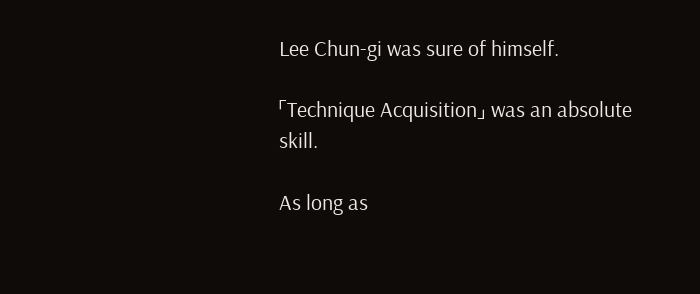Lee Chun-gi was sure of himself.

「Technique Acquisition」 was an absolute skill.

As long as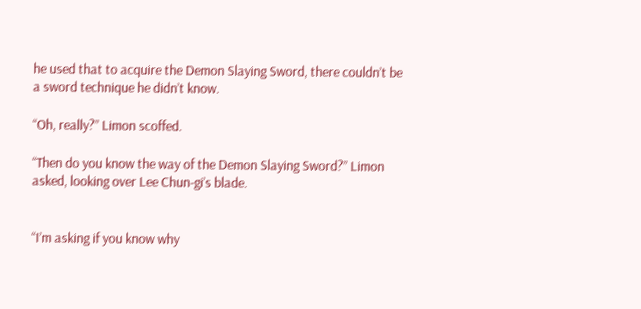he used that to acquire the Demon Slaying Sword, there couldn’t be a sword technique he didn’t know.

“Oh, really?” Limon scoffed.

“Then do you know the way of the Demon Slaying Sword?” Limon asked, looking over Lee Chun-gi’s blade.


“I’m asking if you know why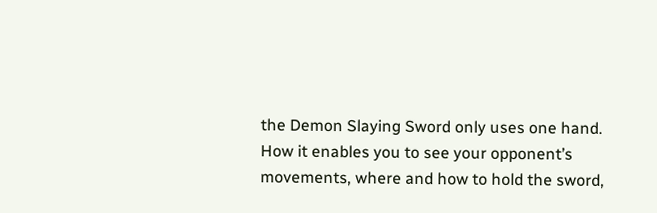the Demon Slaying Sword only uses one hand. How it enables you to see your opponent’s movements, where and how to hold the sword,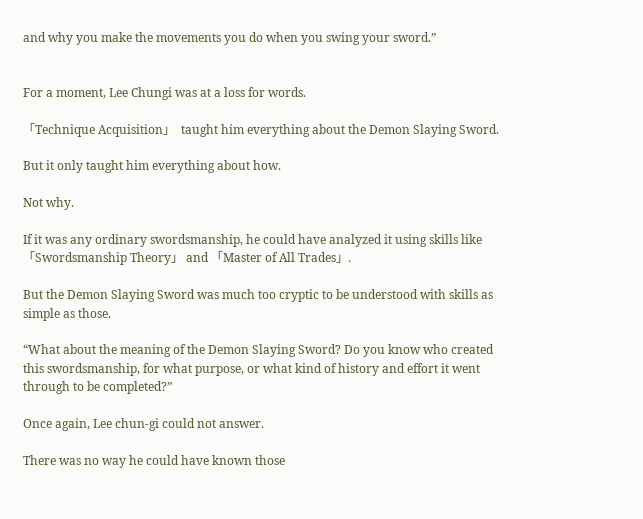and why you make the movements you do when you swing your sword.”


For a moment, Lee Chungi was at a loss for words.

「Technique Acquisition」  taught him everything about the Demon Slaying Sword.

But it only taught him everything about how.

Not why.

If it was any ordinary swordsmanship, he could have analyzed it using skills like 「Swordsmanship Theory」 and 「Master of All Trades」.

But the Demon Slaying Sword was much too cryptic to be understood with skills as simple as those.

“What about the meaning of the Demon Slaying Sword? Do you know who created this swordsmanship, for what purpose, or what kind of history and effort it went through to be completed?”

Once again, Lee chun-gi could not answer.

There was no way he could have known those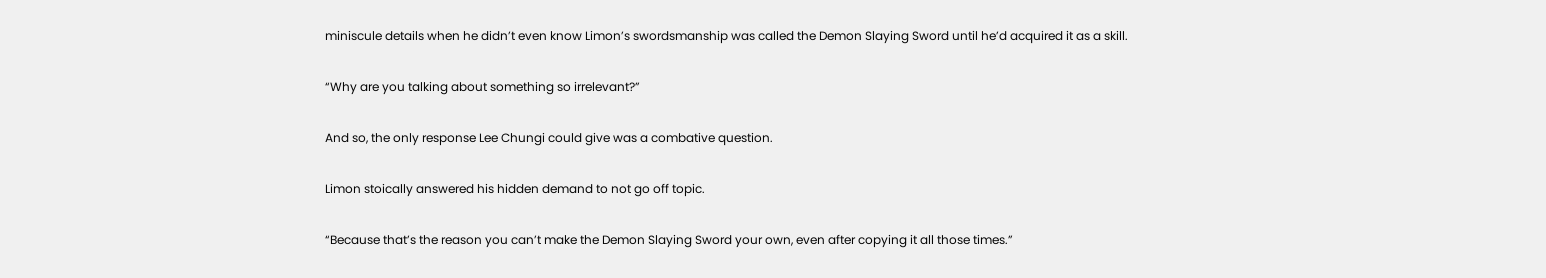miniscule details when he didn’t even know Limon’s swordsmanship was called the Demon Slaying Sword until he’d acquired it as a skill.

“Why are you talking about something so irrelevant?”

And so, the only response Lee Chungi could give was a combative question.

Limon stoically answered his hidden demand to not go off topic.

“Because that’s the reason you can’t make the Demon Slaying Sword your own, even after copying it all those times.”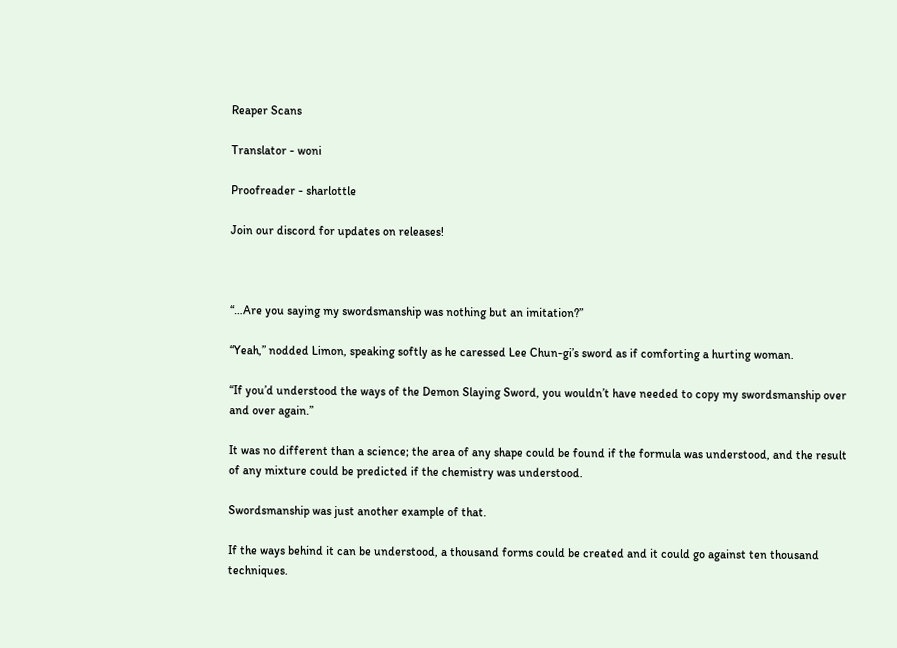Reaper Scans

Translator - woni

Proofreader - sharlottle

Join our discord for updates on releases!



“…Are you saying my swordsmanship was nothing but an imitation?”

“Yeah,” nodded Limon, speaking softly as he caressed Lee Chun-gi’s sword as if comforting a hurting woman.

“If you’d understood the ways of the Demon Slaying Sword, you wouldn’t have needed to copy my swordsmanship over and over again.”

It was no different than a science; the area of any shape could be found if the formula was understood, and the result of any mixture could be predicted if the chemistry was understood.

Swordsmanship was just another example of that.

If the ways behind it can be understood, a thousand forms could be created and it could go against ten thousand techniques.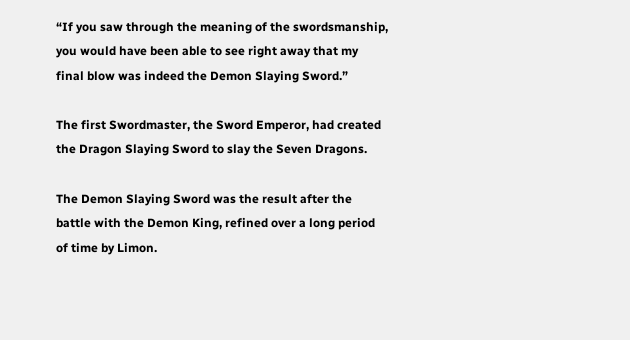“If you saw through the meaning of the swordsmanship, you would have been able to see right away that my final blow was indeed the Demon Slaying Sword.”

The first Swordmaster, the Sword Emperor, had created the Dragon Slaying Sword to slay the Seven Dragons.

The Demon Slaying Sword was the result after the battle with the Demon King, refined over a long period of time by Limon.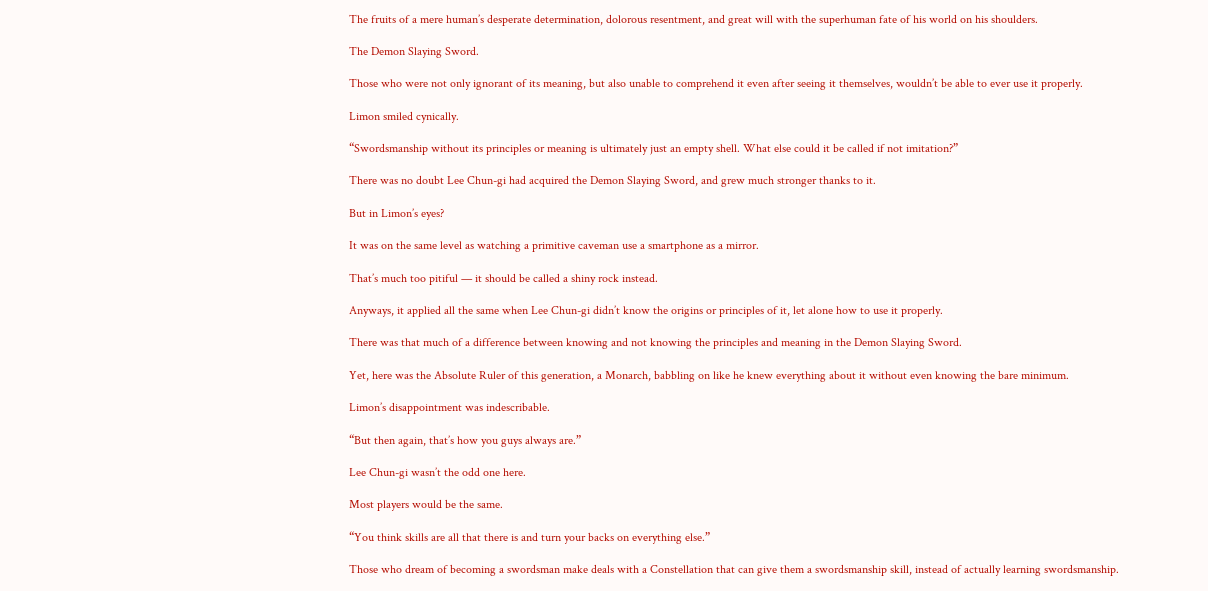The fruits of a mere human’s desperate determination, dolorous resentment, and great will with the superhuman fate of his world on his shoulders.

The Demon Slaying Sword.

Those who were not only ignorant of its meaning, but also unable to comprehend it even after seeing it themselves, wouldn’t be able to ever use it properly.

Limon smiled cynically.

“Swordsmanship without its principles or meaning is ultimately just an empty shell. What else could it be called if not imitation?”

There was no doubt Lee Chun-gi had acquired the Demon Slaying Sword, and grew much stronger thanks to it.

But in Limon’s eyes?

It was on the same level as watching a primitive caveman use a smartphone as a mirror.

That’s much too pitiful — it should be called a shiny rock instead.

Anyways, it applied all the same when Lee Chun-gi didn’t know the origins or principles of it, let alone how to use it properly.

There was that much of a difference between knowing and not knowing the principles and meaning in the Demon Slaying Sword.

Yet, here was the Absolute Ruler of this generation, a Monarch, babbling on like he knew everything about it without even knowing the bare minimum.

Limon’s disappointment was indescribable.

“But then again, that’s how you guys always are.”

Lee Chun-gi wasn’t the odd one here.

Most players would be the same.

“You think skills are all that there is and turn your backs on everything else.”

Those who dream of becoming a swordsman make deals with a Constellation that can give them a swordsmanship skill, instead of actually learning swordsmanship.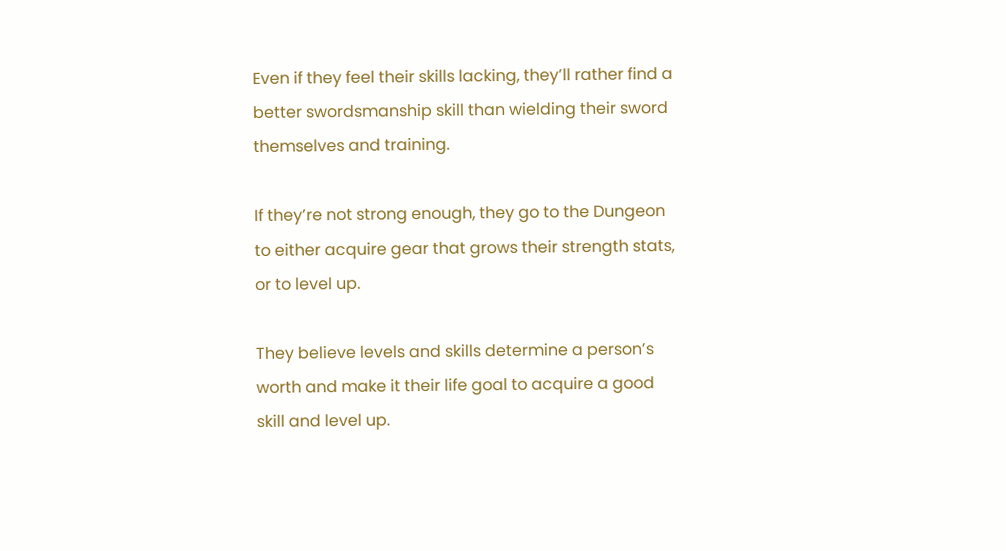Even if they feel their skills lacking, they’ll rather find a better swordsmanship skill than wielding their sword themselves and training.

If they’re not strong enough, they go to the Dungeon to either acquire gear that grows their strength stats, or to level up.

They believe levels and skills determine a person’s worth and make it their life goal to acquire a good skill and level up.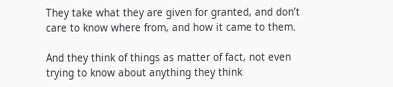They take what they are given for granted, and don’t care to know where from, and how it came to them.

And they think of things as matter of fact, not even trying to know about anything they think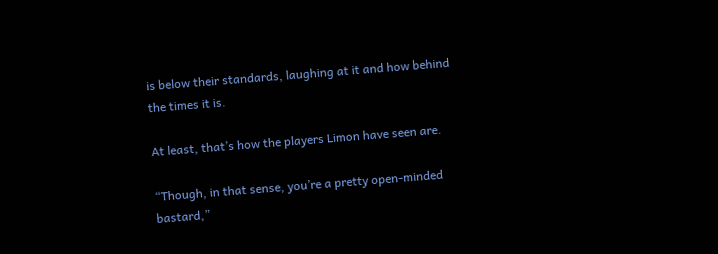is below their standards, laughing at it and how behind the times it is.

At least, that’s how the players Limon have seen are.

“Though, in that sense, you’re a pretty open-minded bastard,”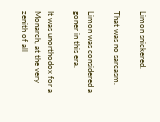Limon snickered.

That was no sarcasm.

Limon was considered a goner in this era.

It was unorthodox for a Monarch, at the very zenith of all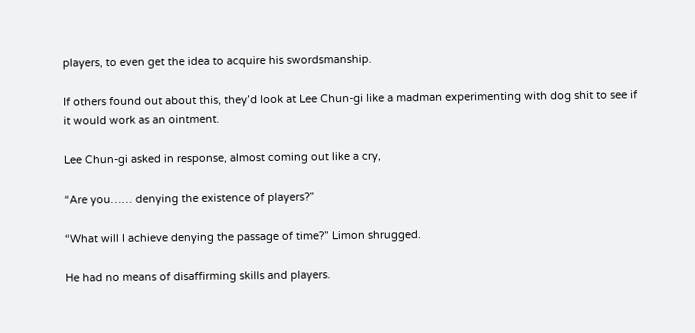players, to even get the idea to acquire his swordsmanship.

If others found out about this, they’d look at Lee Chun-gi like a madman experimenting with dog shit to see if it would work as an ointment.

Lee Chun-gi asked in response, almost coming out like a cry,

“Are you…… denying the existence of players?”

“What will I achieve denying the passage of time?” Limon shrugged.

He had no means of disaffirming skills and players.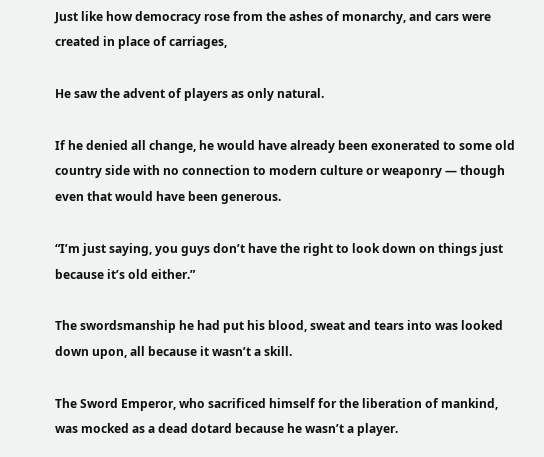Just like how democracy rose from the ashes of monarchy, and cars were created in place of carriages,

He saw the advent of players as only natural.

If he denied all change, he would have already been exonerated to some old country side with no connection to modern culture or weaponry — though even that would have been generous.

“I’m just saying, you guys don’t have the right to look down on things just because it’s old either.”

The swordsmanship he had put his blood, sweat and tears into was looked down upon, all because it wasn’t a skill.

The Sword Emperor, who sacrificed himself for the liberation of mankind, was mocked as a dead dotard because he wasn’t a player.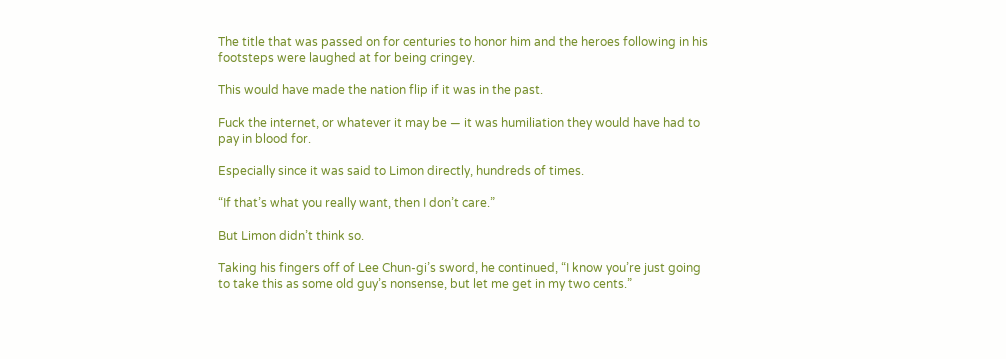The title that was passed on for centuries to honor him and the heroes following in his footsteps were laughed at for being cringey.

This would have made the nation flip if it was in the past.

Fuck the internet, or whatever it may be — it was humiliation they would have had to pay in blood for.

Especially since it was said to Limon directly, hundreds of times.

“If that’s what you really want, then I don’t care.”

But Limon didn’t think so.

Taking his fingers off of Lee Chun-gi’s sword, he continued, “I know you’re just going to take this as some old guy’s nonsense, but let me get in my two cents.”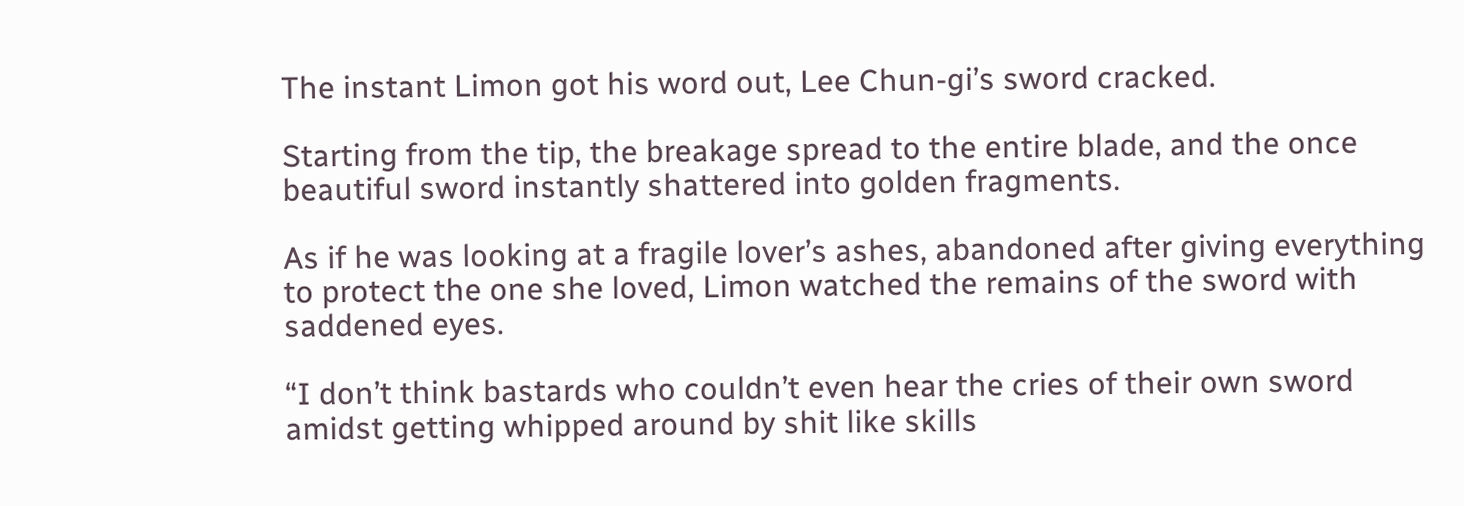The instant Limon got his word out, Lee Chun-gi’s sword cracked.

Starting from the tip, the breakage spread to the entire blade, and the once beautiful sword instantly shattered into golden fragments.

As if he was looking at a fragile lover’s ashes, abandoned after giving everything to protect the one she loved, Limon watched the remains of the sword with saddened eyes.

“I don’t think bastards who couldn’t even hear the cries of their own sword amidst getting whipped around by shit like skills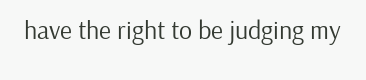have the right to be judging my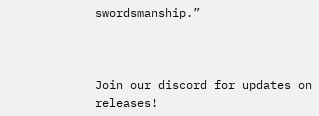swordsmanship.”



Join our discord for updates on releases!